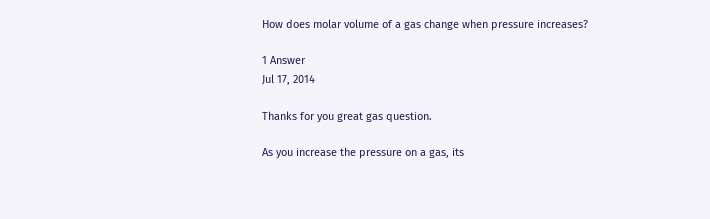How does molar volume of a gas change when pressure increases?

1 Answer
Jul 17, 2014

Thanks for you great gas question.

As you increase the pressure on a gas, its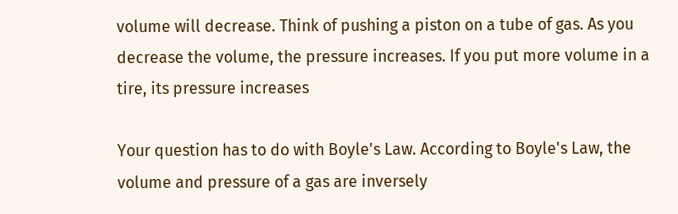volume will decrease. Think of pushing a piston on a tube of gas. As you decrease the volume, the pressure increases. If you put more volume in a tire, its pressure increases

Your question has to do with Boyle's Law. According to Boyle's Law, the volume and pressure of a gas are inversely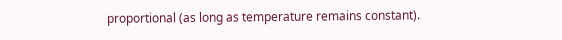proportional (as long as temperature remains constant).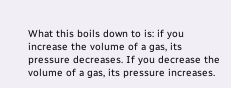What this boils down to is: if you increase the volume of a gas, its pressure decreases. If you decrease the volume of a gas, its pressure increases.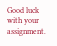Good luck with your assignment.